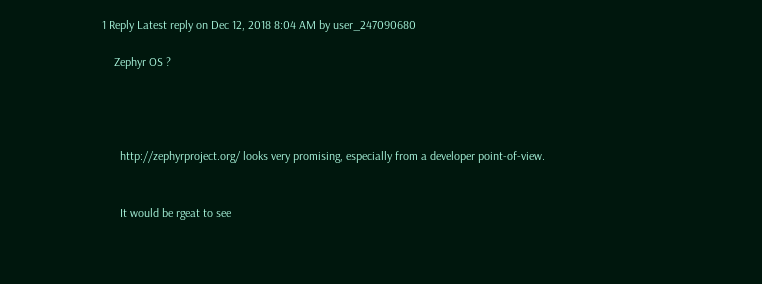1 Reply Latest reply on Dec 12, 2018 8:04 AM by user_247090680

    Zephyr OS ?




      http://zephyrproject.org/ looks very promising, especially from a developer point-of-view.


      It would be rgeat to see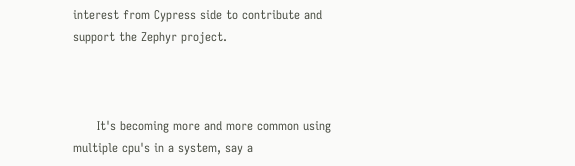interest from Cypress side to contribute and support the Zephyr project.



      It's becoming more and more common using multiple cpu's in a system, say a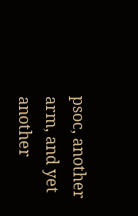psoc, another arm, and yet another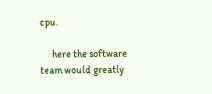cpu.

      here the software team would greatly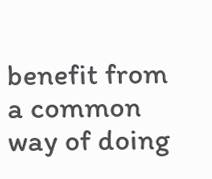benefit from a common way of doing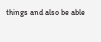things and also be able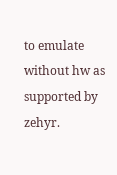to emulate without hw as supported by zehyr.